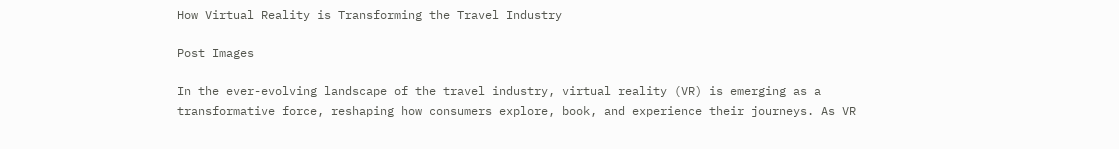How Virtual Reality is Transforming the Travel Industry

Post Images

In the ever-evolving landscape of the travel industry, virtual reality (VR) is emerging as a transformative force, reshaping how consumers explore, book, and experience their journeys. As VR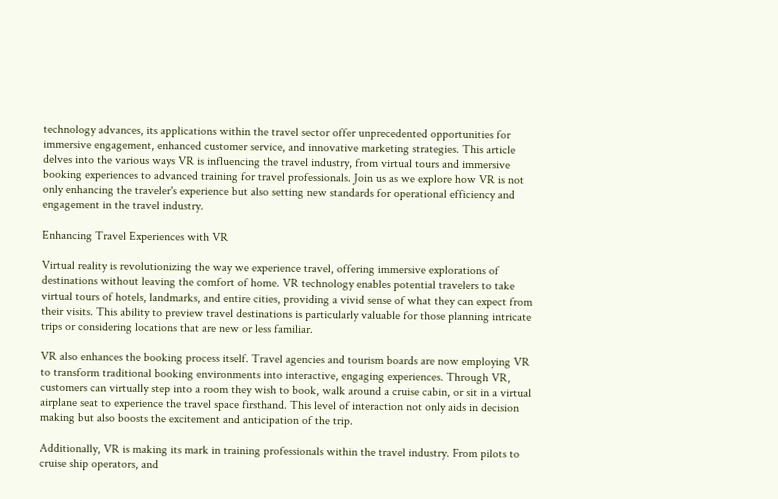technology advances, its applications within the travel sector offer unprecedented opportunities for immersive engagement, enhanced customer service, and innovative marketing strategies. This article delves into the various ways VR is influencing the travel industry, from virtual tours and immersive booking experiences to advanced training for travel professionals. Join us as we explore how VR is not only enhancing the traveler's experience but also setting new standards for operational efficiency and engagement in the travel industry.

Enhancing Travel Experiences with VR

Virtual reality is revolutionizing the way we experience travel, offering immersive explorations of destinations without leaving the comfort of home. VR technology enables potential travelers to take virtual tours of hotels, landmarks, and entire cities, providing a vivid sense of what they can expect from their visits. This ability to preview travel destinations is particularly valuable for those planning intricate trips or considering locations that are new or less familiar.

VR also enhances the booking process itself. Travel agencies and tourism boards are now employing VR to transform traditional booking environments into interactive, engaging experiences. Through VR, customers can virtually step into a room they wish to book, walk around a cruise cabin, or sit in a virtual airplane seat to experience the travel space firsthand. This level of interaction not only aids in decision making but also boosts the excitement and anticipation of the trip.

Additionally, VR is making its mark in training professionals within the travel industry. From pilots to cruise ship operators, and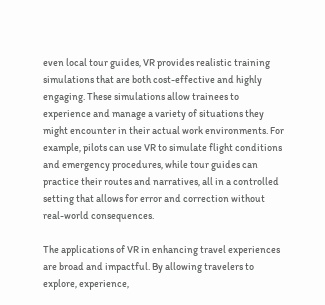even local tour guides, VR provides realistic training simulations that are both cost-effective and highly engaging. These simulations allow trainees to experience and manage a variety of situations they might encounter in their actual work environments. For example, pilots can use VR to simulate flight conditions and emergency procedures, while tour guides can practice their routes and narratives, all in a controlled setting that allows for error and correction without real-world consequences.

The applications of VR in enhancing travel experiences are broad and impactful. By allowing travelers to explore, experience,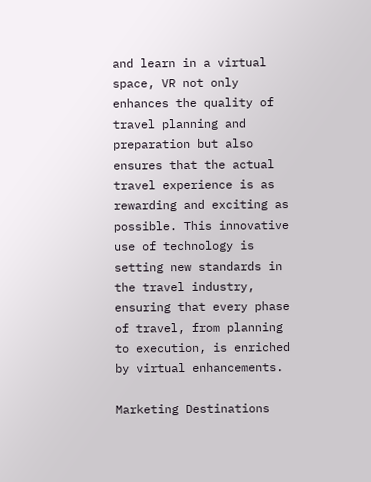and learn in a virtual space, VR not only enhances the quality of travel planning and preparation but also ensures that the actual travel experience is as rewarding and exciting as possible. This innovative use of technology is setting new standards in the travel industry, ensuring that every phase of travel, from planning to execution, is enriched by virtual enhancements.

Marketing Destinations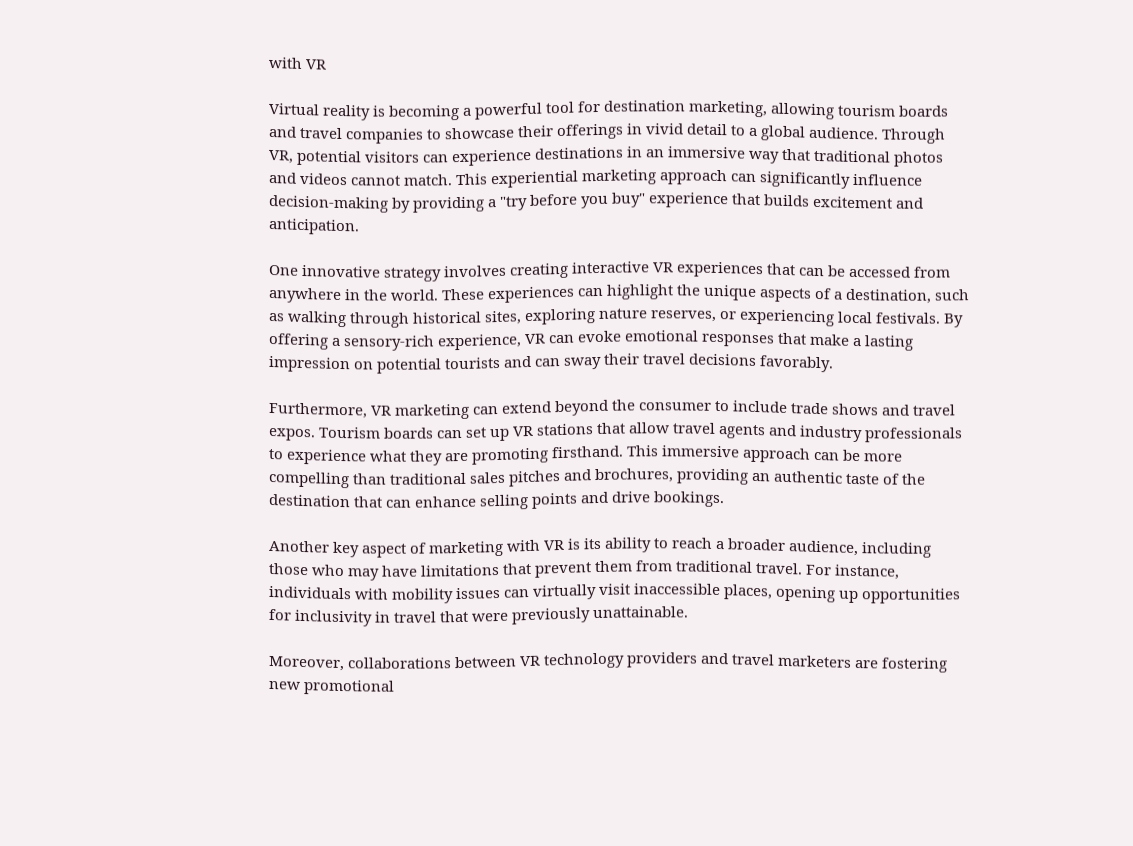with VR

Virtual reality is becoming a powerful tool for destination marketing, allowing tourism boards and travel companies to showcase their offerings in vivid detail to a global audience. Through VR, potential visitors can experience destinations in an immersive way that traditional photos and videos cannot match. This experiential marketing approach can significantly influence decision-making by providing a "try before you buy" experience that builds excitement and anticipation.

One innovative strategy involves creating interactive VR experiences that can be accessed from anywhere in the world. These experiences can highlight the unique aspects of a destination, such as walking through historical sites, exploring nature reserves, or experiencing local festivals. By offering a sensory-rich experience, VR can evoke emotional responses that make a lasting impression on potential tourists and can sway their travel decisions favorably.

Furthermore, VR marketing can extend beyond the consumer to include trade shows and travel expos. Tourism boards can set up VR stations that allow travel agents and industry professionals to experience what they are promoting firsthand. This immersive approach can be more compelling than traditional sales pitches and brochures, providing an authentic taste of the destination that can enhance selling points and drive bookings.

Another key aspect of marketing with VR is its ability to reach a broader audience, including those who may have limitations that prevent them from traditional travel. For instance, individuals with mobility issues can virtually visit inaccessible places, opening up opportunities for inclusivity in travel that were previously unattainable.

Moreover, collaborations between VR technology providers and travel marketers are fostering new promotional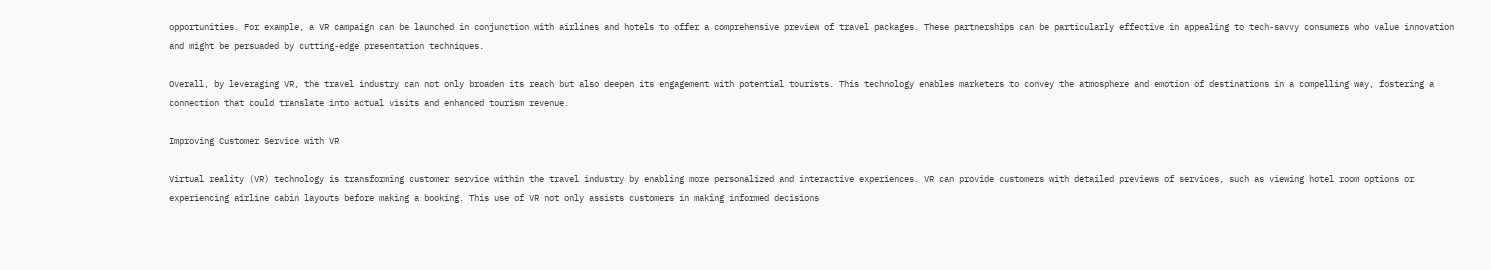opportunities. For example, a VR campaign can be launched in conjunction with airlines and hotels to offer a comprehensive preview of travel packages. These partnerships can be particularly effective in appealing to tech-savvy consumers who value innovation and might be persuaded by cutting-edge presentation techniques.

Overall, by leveraging VR, the travel industry can not only broaden its reach but also deepen its engagement with potential tourists. This technology enables marketers to convey the atmosphere and emotion of destinations in a compelling way, fostering a connection that could translate into actual visits and enhanced tourism revenue.

Improving Customer Service with VR

Virtual reality (VR) technology is transforming customer service within the travel industry by enabling more personalized and interactive experiences. VR can provide customers with detailed previews of services, such as viewing hotel room options or experiencing airline cabin layouts before making a booking. This use of VR not only assists customers in making informed decisions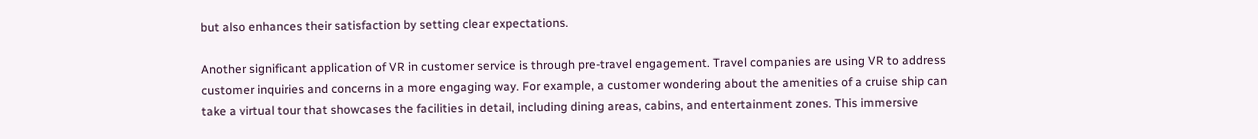but also enhances their satisfaction by setting clear expectations.

Another significant application of VR in customer service is through pre-travel engagement. Travel companies are using VR to address customer inquiries and concerns in a more engaging way. For example, a customer wondering about the amenities of a cruise ship can take a virtual tour that showcases the facilities in detail, including dining areas, cabins, and entertainment zones. This immersive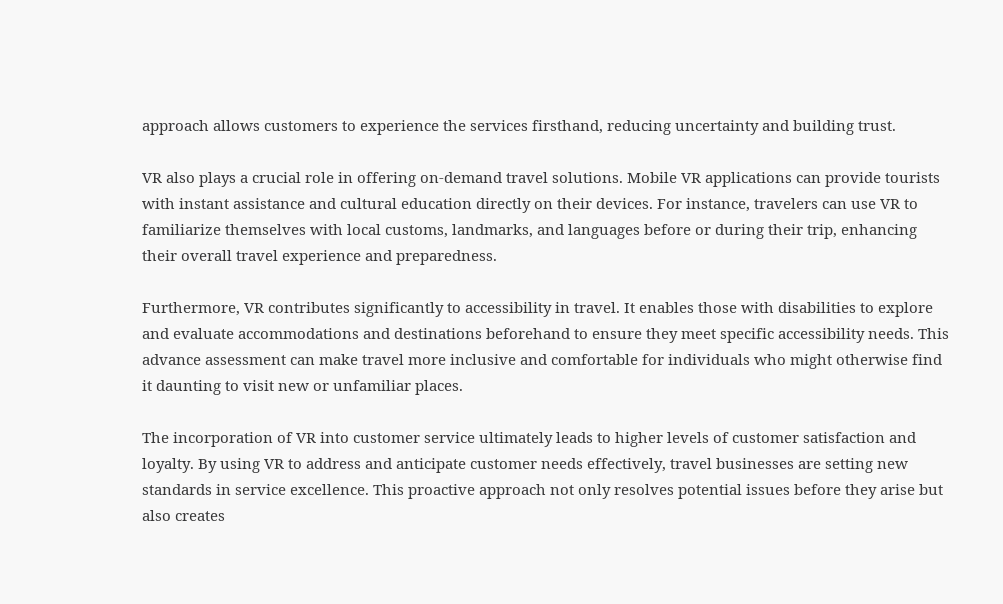approach allows customers to experience the services firsthand, reducing uncertainty and building trust.

VR also plays a crucial role in offering on-demand travel solutions. Mobile VR applications can provide tourists with instant assistance and cultural education directly on their devices. For instance, travelers can use VR to familiarize themselves with local customs, landmarks, and languages before or during their trip, enhancing their overall travel experience and preparedness.

Furthermore, VR contributes significantly to accessibility in travel. It enables those with disabilities to explore and evaluate accommodations and destinations beforehand to ensure they meet specific accessibility needs. This advance assessment can make travel more inclusive and comfortable for individuals who might otherwise find it daunting to visit new or unfamiliar places.

The incorporation of VR into customer service ultimately leads to higher levels of customer satisfaction and loyalty. By using VR to address and anticipate customer needs effectively, travel businesses are setting new standards in service excellence. This proactive approach not only resolves potential issues before they arise but also creates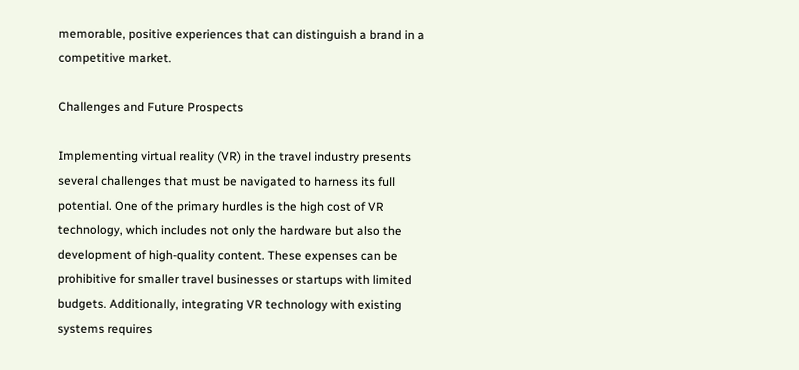memorable, positive experiences that can distinguish a brand in a competitive market.

Challenges and Future Prospects

Implementing virtual reality (VR) in the travel industry presents several challenges that must be navigated to harness its full potential. One of the primary hurdles is the high cost of VR technology, which includes not only the hardware but also the development of high-quality content. These expenses can be prohibitive for smaller travel businesses or startups with limited budgets. Additionally, integrating VR technology with existing systems requires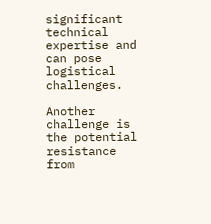significant technical expertise and can pose logistical challenges.

Another challenge is the potential resistance from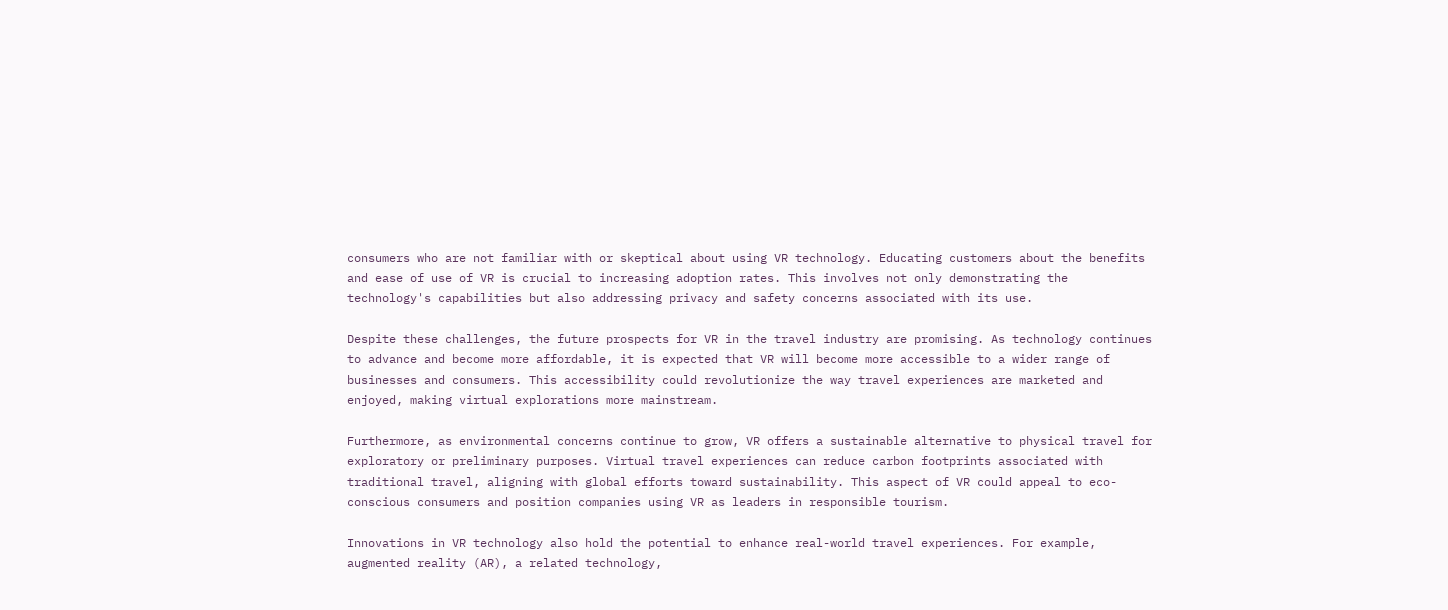consumers who are not familiar with or skeptical about using VR technology. Educating customers about the benefits and ease of use of VR is crucial to increasing adoption rates. This involves not only demonstrating the technology's capabilities but also addressing privacy and safety concerns associated with its use.

Despite these challenges, the future prospects for VR in the travel industry are promising. As technology continues to advance and become more affordable, it is expected that VR will become more accessible to a wider range of businesses and consumers. This accessibility could revolutionize the way travel experiences are marketed and enjoyed, making virtual explorations more mainstream.

Furthermore, as environmental concerns continue to grow, VR offers a sustainable alternative to physical travel for exploratory or preliminary purposes. Virtual travel experiences can reduce carbon footprints associated with traditional travel, aligning with global efforts toward sustainability. This aspect of VR could appeal to eco-conscious consumers and position companies using VR as leaders in responsible tourism.

Innovations in VR technology also hold the potential to enhance real-world travel experiences. For example, augmented reality (AR), a related technology,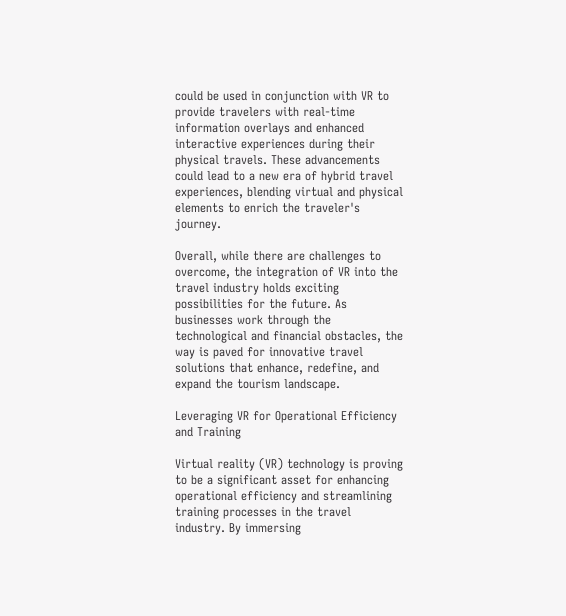could be used in conjunction with VR to provide travelers with real-time information overlays and enhanced interactive experiences during their physical travels. These advancements could lead to a new era of hybrid travel experiences, blending virtual and physical elements to enrich the traveler's journey.

Overall, while there are challenges to overcome, the integration of VR into the travel industry holds exciting possibilities for the future. As businesses work through the technological and financial obstacles, the way is paved for innovative travel solutions that enhance, redefine, and expand the tourism landscape.

Leveraging VR for Operational Efficiency and Training

Virtual reality (VR) technology is proving to be a significant asset for enhancing operational efficiency and streamlining training processes in the travel industry. By immersing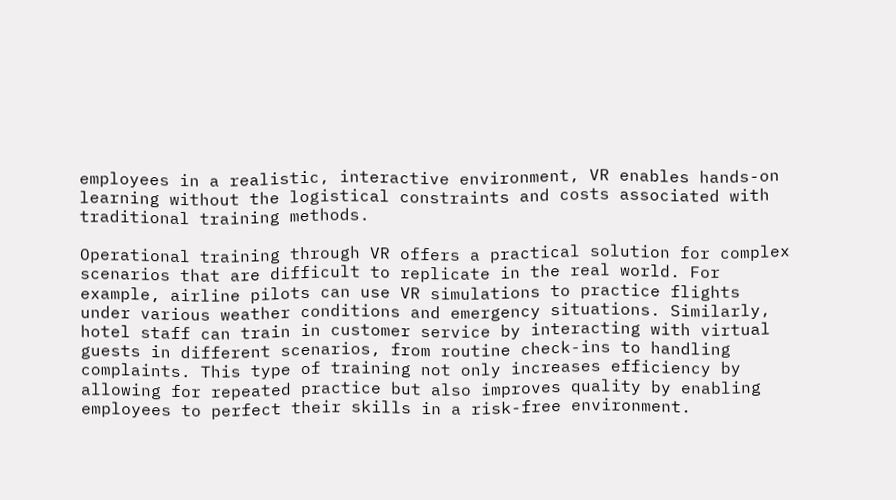employees in a realistic, interactive environment, VR enables hands-on learning without the logistical constraints and costs associated with traditional training methods.

Operational training through VR offers a practical solution for complex scenarios that are difficult to replicate in the real world. For example, airline pilots can use VR simulations to practice flights under various weather conditions and emergency situations. Similarly, hotel staff can train in customer service by interacting with virtual guests in different scenarios, from routine check-ins to handling complaints. This type of training not only increases efficiency by allowing for repeated practice but also improves quality by enabling employees to perfect their skills in a risk-free environment.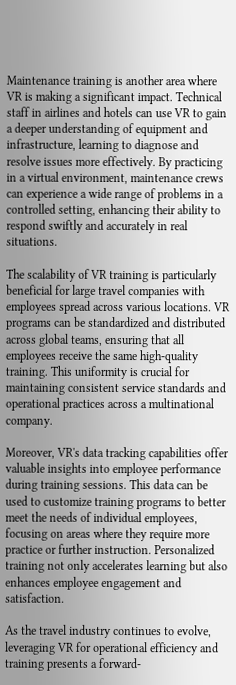Maintenance training is another area where VR is making a significant impact. Technical staff in airlines and hotels can use VR to gain a deeper understanding of equipment and infrastructure, learning to diagnose and resolve issues more effectively. By practicing in a virtual environment, maintenance crews can experience a wide range of problems in a controlled setting, enhancing their ability to respond swiftly and accurately in real situations.

The scalability of VR training is particularly beneficial for large travel companies with employees spread across various locations. VR programs can be standardized and distributed across global teams, ensuring that all employees receive the same high-quality training. This uniformity is crucial for maintaining consistent service standards and operational practices across a multinational company.

Moreover, VR's data tracking capabilities offer valuable insights into employee performance during training sessions. This data can be used to customize training programs to better meet the needs of individual employees, focusing on areas where they require more practice or further instruction. Personalized training not only accelerates learning but also enhances employee engagement and satisfaction.

As the travel industry continues to evolve, leveraging VR for operational efficiency and training presents a forward-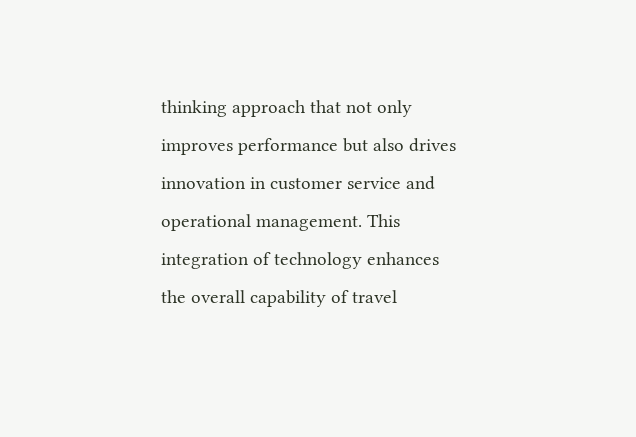thinking approach that not only improves performance but also drives innovation in customer service and operational management. This integration of technology enhances the overall capability of travel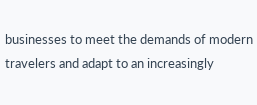businesses to meet the demands of modern travelers and adapt to an increasingly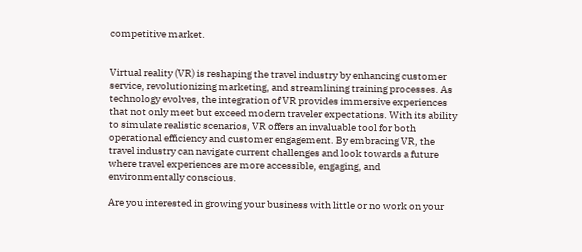competitive market.


Virtual reality (VR) is reshaping the travel industry by enhancing customer service, revolutionizing marketing, and streamlining training processes. As technology evolves, the integration of VR provides immersive experiences that not only meet but exceed modern traveler expectations. With its ability to simulate realistic scenarios, VR offers an invaluable tool for both operational efficiency and customer engagement. By embracing VR, the travel industry can navigate current challenges and look towards a future where travel experiences are more accessible, engaging, and environmentally conscious.

Are you interested in growing your business with little or no work on your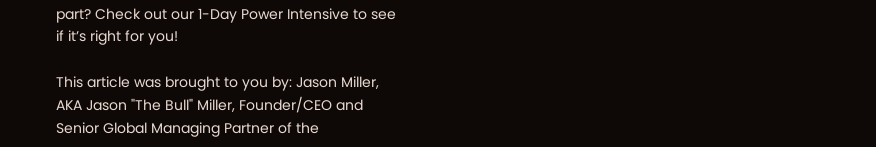part? Check out our 1-Day Power Intensive to see if it’s right for you!

This article was brought to you by: Jason Miller, AKA Jason "The Bull" Miller, Founder/CEO and Senior Global Managing Partner of the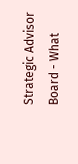Strategic Advisor Board - What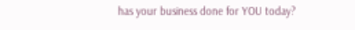has your business done for YOU today?